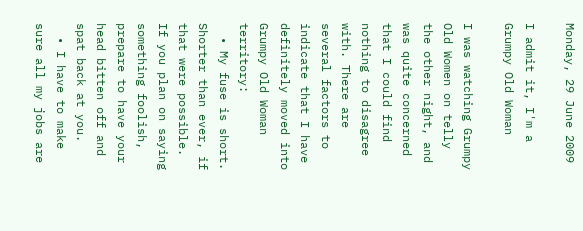Monday, 29 June 2009

I admit it, I'm a Grumpy Old Woman

I was watching Grumpy Old Women on telly the other night, and was quite concerned that I could find nothing to disagree with. There are several factors to indicate that I have definitely moved into Grumpy Old Woman territory:
  • My fuse is short. Shorter than ever, if that were possible. If you plan on saying something foolish, prepare to have your head bitten off and spat back at you.
  • I have to make sure all my jobs are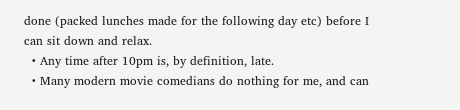done (packed lunches made for the following day etc) before I can sit down and relax.
  • Any time after 10pm is, by definition, late.
  • Many modern movie comedians do nothing for me, and can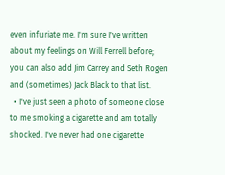even infuriate me. I'm sure I've written about my feelings on Will Ferrell before; you can also add Jim Carrey and Seth Rogen and (sometimes) Jack Black to that list.
  • I've just seen a photo of someone close to me smoking a cigarette and am totally shocked. I've never had one cigarette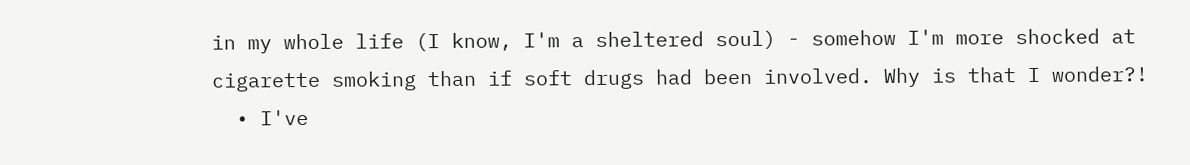in my whole life (I know, I'm a sheltered soul) - somehow I'm more shocked at cigarette smoking than if soft drugs had been involved. Why is that I wonder?!
  • I've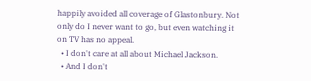happily avoided all coverage of Glastonbury. Not only do I never want to go, but even watching it on TV has no appeal.
  • I don't care at all about Michael Jackson.
  • And I don't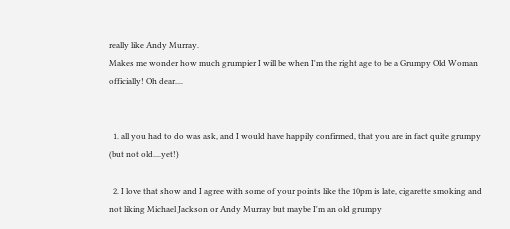really like Andy Murray.
Makes me wonder how much grumpier I will be when I'm the right age to be a Grumpy Old Woman officially! Oh dear....


  1. all you had to do was ask, and I would have happily confirmed, that you are in fact quite grumpy (but not old....yet!)

  2. I love that show and I agree with some of your points like the 10pm is late, cigarette smoking and not liking Michael Jackson or Andy Murray but maybe I'm an old grumpy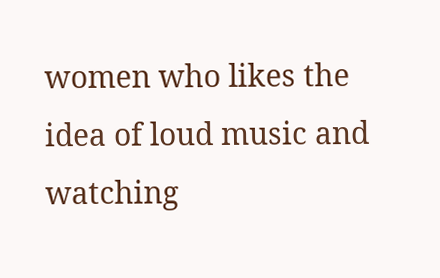women who likes the idea of loud music and watching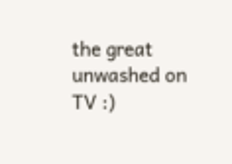the great unwashed on TV :)